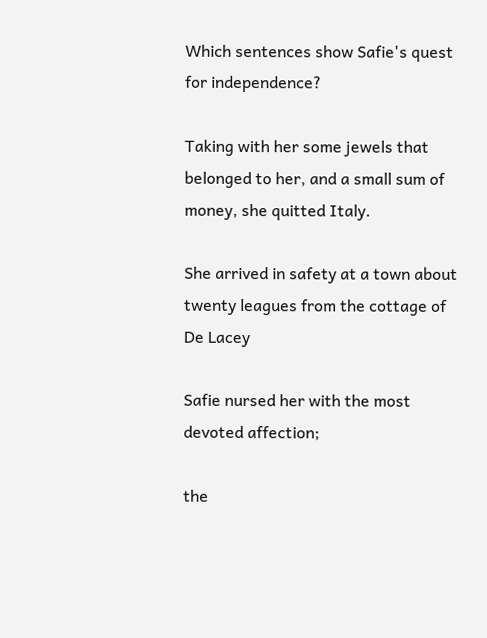Which sentences show Safie's quest for independence?

Taking with her some jewels that belonged to her, and a small sum of money, she quitted Italy.

She arrived in safety at a town about twenty leagues from the cottage of De Lacey

Safie nursed her with the most devoted affection;

the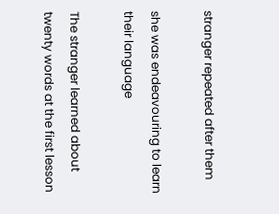stranger repeated after them

she was endeavouring to learn their language

The stranger learned about twenty words at the first lesson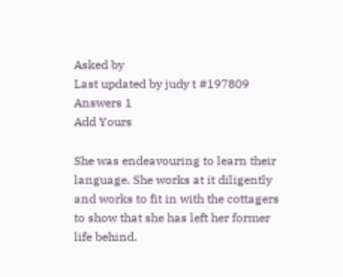Asked by
Last updated by judy t #197809
Answers 1
Add Yours

She was endeavouring to learn their language. She works at it diligently and works to fit in with the cottagers to show that she has left her former life behind.